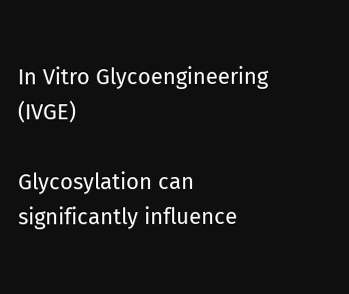In Vitro Glycoengineering (IVGE)

Glycosylation can significantly influence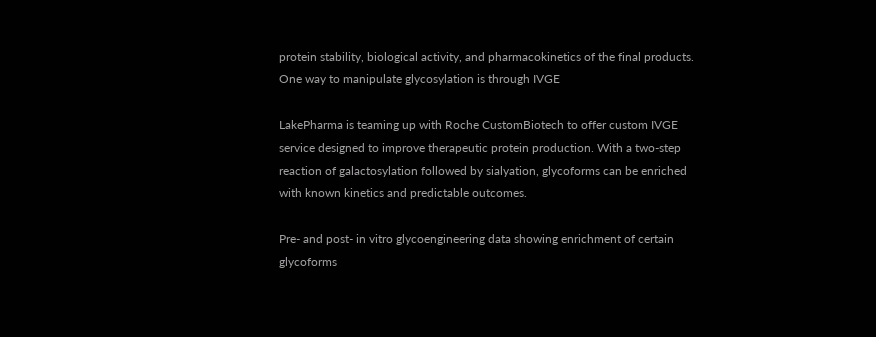protein stability, biological activity, and pharmacokinetics of the final products. One way to manipulate glycosylation is through IVGE

LakePharma is teaming up with Roche CustomBiotech to offer custom IVGE service designed to improve therapeutic protein production. With a two-step reaction of galactosylation followed by sialyation, glycoforms can be enriched with known kinetics and predictable outcomes.

Pre- and post- in vitro glycoengineering data showing enrichment of certain glycoforms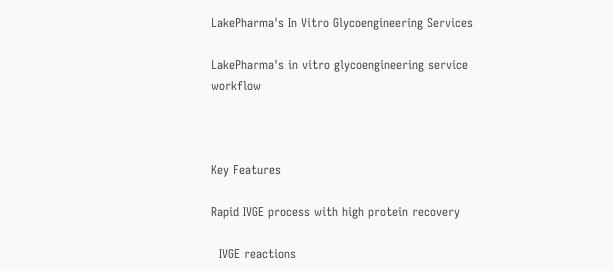LakePharma's In Vitro Glycoengineering Services

LakePharma's in vitro glycoengineering service workflow



Key Features

Rapid IVGE process with high protein recovery

  IVGE reactions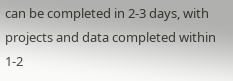can be completed in 2-3 days, with projects and data completed within 1-2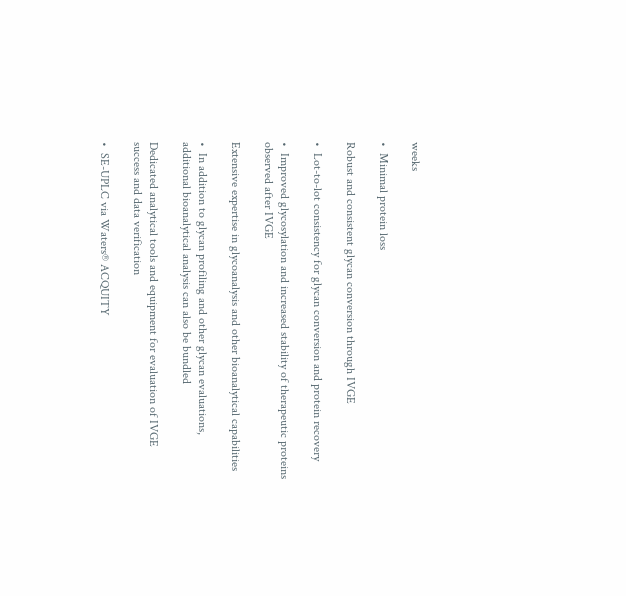weeks

•  Minimal protein loss

Robust and consistent glycan conversion through IVGE

•  Lot-to-lot consistency for glycan conversion and protein recovery

•  Improved glycosylation and increased stability of therapeutic proteins observed after IVGE

Extensive expertise in glycoanalysis and other bioanalytical capabilities

•  In addition to glycan profiling and other glycan evaluations, additional bioanalytical analysis can also be bundled

Dedicated analytical tools and equipment for evaluation of IVGE success and data verification

•  SE-UPLC via Waters® ACQUITY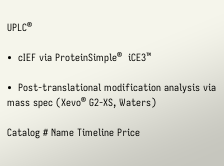UPLC®

•  cIEF via ProteinSimple®  iCE3™

•  Post-translational modification analysis via mass spec (Xevo® G2-XS, Waters)

Catalog # Name Timeline Price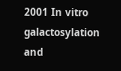2001 In vitro galactosylation and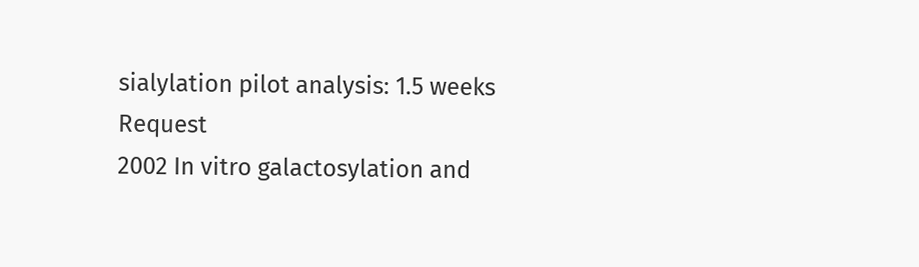sialylation pilot analysis: 1.5 weeks Request
2002 In vitro galactosylation and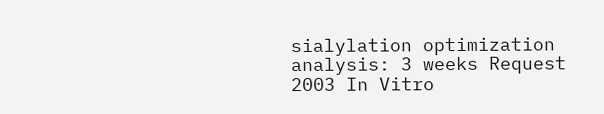sialylation optimization analysis: 3 weeks Request
2003 In Vitro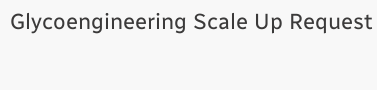Glycoengineering Scale Up Request